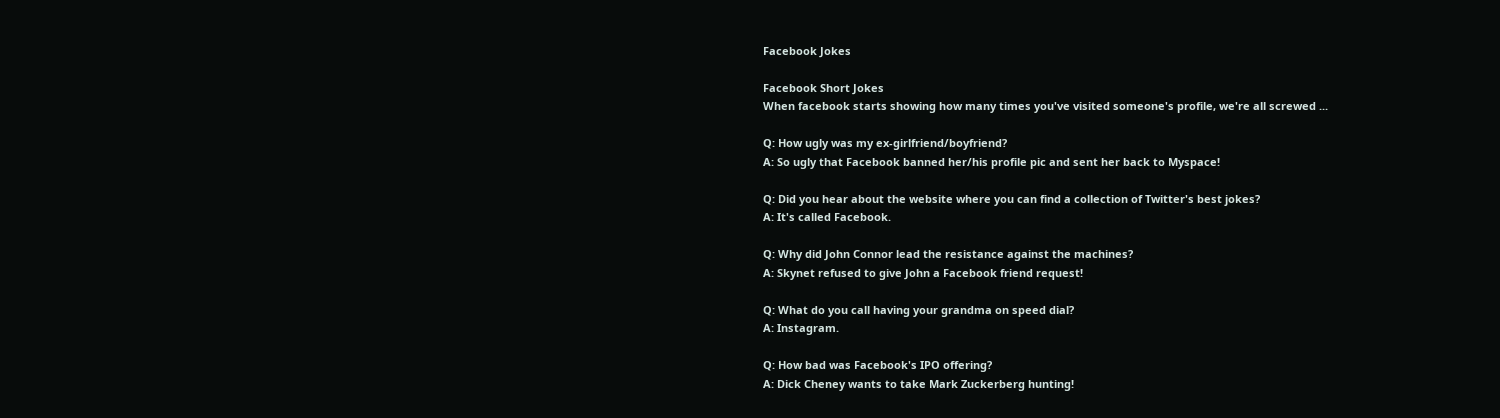Facebook Jokes

Facebook Short Jokes
When facebook starts showing how many times you've visited someone's profile, we're all screwed ...

Q: How ugly was my ex-girlfriend/boyfriend?
A: So ugly that Facebook banned her/his profile pic and sent her back to Myspace!

Q: Did you hear about the website where you can find a collection of Twitter's best jokes?
A: It's called Facebook.

Q: Why did John Connor lead the resistance against the machines?
A: Skynet refused to give John a Facebook friend request!

Q: What do you call having your grandma on speed dial?
A: Instagram.

Q: How bad was Facebook's IPO offering?
A: Dick Cheney wants to take Mark Zuckerberg hunting!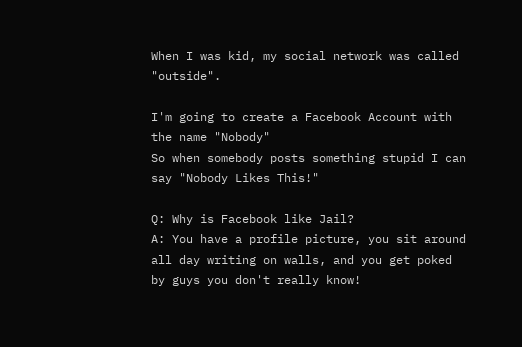When I was kid, my social network was called "outside".

I'm going to create a Facebook Account with the name "Nobody"
So when somebody posts something stupid I can say "Nobody Likes This!"

Q: Why is Facebook like Jail?
A: You have a profile picture, you sit around all day writing on walls, and you get poked by guys you don't really know!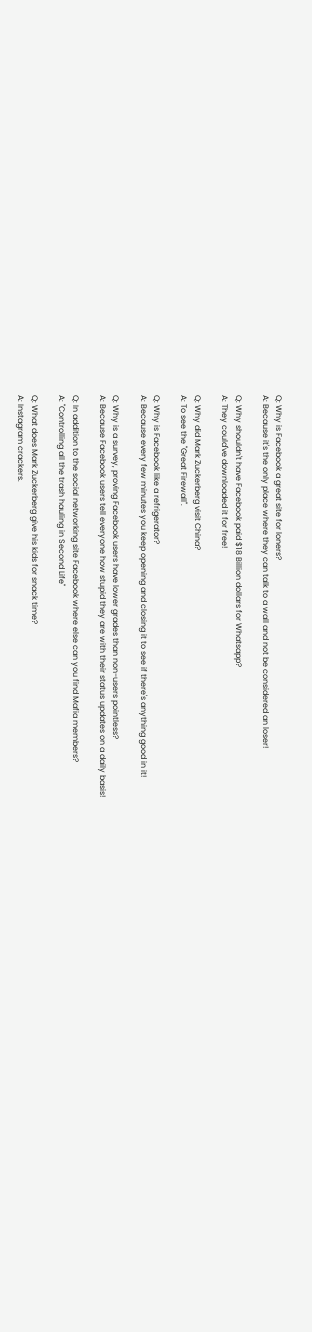Q: Why is Facebook a great site for loners?
A: Because it's the only place where they can talk to a wall and not be considered an loser!

Q: Why shouldn't have Facebook paid $18 Billion dollars for Whatsapp?
A: They could've downloaded it for free!

Q: Why did Mark Zuckerberg visit China?
A: To see the "Great Firewall".

Q: Why is Facebook like a refrigerator?
A: Because every few minutes you keep opening and closing it to see if there's anything good in it!

Q: Why is a survey, proving Facebook users have lower grades than non-users pointless?
A: Because Facebook users tell everyone how stupid they are with their status updates on a daily basis!

Q: In addition to the social networking site Facebook where else can you find Mafia members?
A: "Controlling all the trash hauling in Second Life"

Q: What does Mark Zuckerberg give his kids for snack time?
A: Instagram crackers.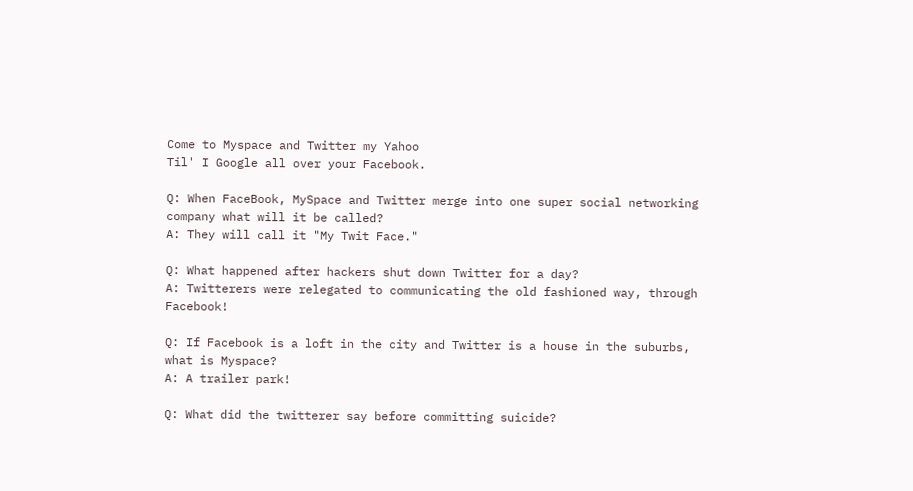Come to Myspace and Twitter my Yahoo
Til' I Google all over your Facebook.

Q: When FaceBook, MySpace and Twitter merge into one super social networking company what will it be called?
A: They will call it "My Twit Face."

Q: What happened after hackers shut down Twitter for a day?
A: Twitterers were relegated to communicating the old fashioned way, through Facebook!

Q: If Facebook is a loft in the city and Twitter is a house in the suburbs, what is Myspace?
A: A trailer park!

Q: What did the twitterer say before committing suicide?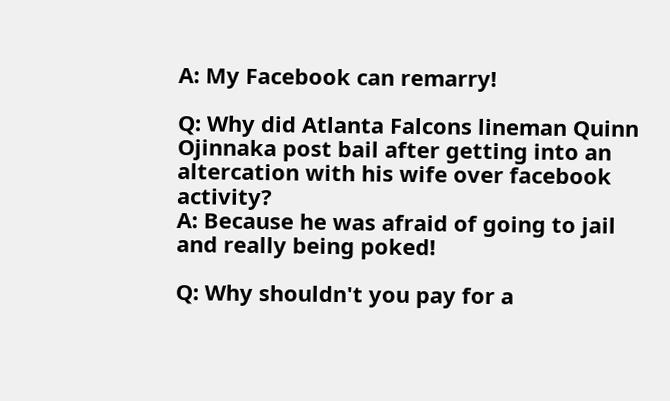A: My Facebook can remarry!

Q: Why did Atlanta Falcons lineman Quinn Ojinnaka post bail after getting into an altercation with his wife over facebook activity?
A: Because he was afraid of going to jail and really being poked!

Q: Why shouldn't you pay for a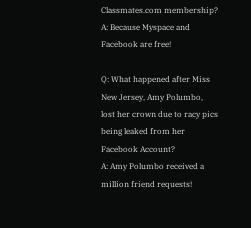Classmates.com membership?
A: Because Myspace and Facebook are free!

Q: What happened after Miss New Jersey, Amy Polumbo, lost her crown due to racy pics being leaked from her Facebook Account?
A: Amy Polumbo received a million friend requests!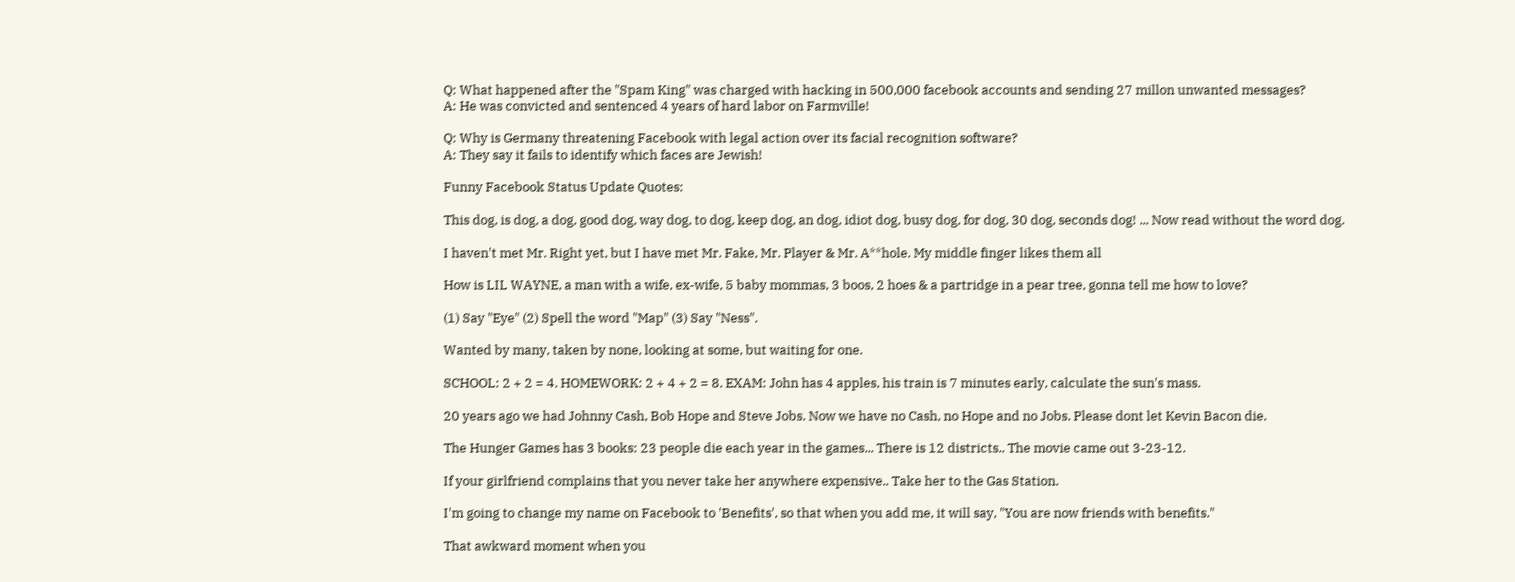Q: What happened after the "Spam King" was charged with hacking in 500,000 facebook accounts and sending 27 millon unwanted messages?
A: He was convicted and sentenced 4 years of hard labor on Farmville!

Q: Why is Germany threatening Facebook with legal action over its facial recognition software?
A: They say it fails to identify which faces are Jewish!

Funny Facebook Status Update Quotes:

This dog, is dog, a dog, good dog, way dog, to dog, keep dog, an dog, idiot dog, busy dog, for dog, 30 dog, seconds dog! ... Now read without the word dog.

I haven't met Mr. Right yet, but I have met Mr. Fake, Mr. Player & Mr. A**hole. My middle finger likes them all

How is LIL WAYNE, a man with a wife, ex-wife, 5 baby mommas, 3 boos, 2 hoes & a partridge in a pear tree, gonna tell me how to love?

(1) Say "Eye" (2) Spell the word "Map" (3) Say "Ness".

Wanted by many, taken by none, looking at some, but waiting for one.

SCHOOL: 2 + 2 = 4. HOMEWORK: 2 + 4 + 2 = 8. EXAM: John has 4 apples, his train is 7 minutes early, calculate the sun's mass.

20 years ago we had Johnny Cash, Bob Hope and Steve Jobs. Now we have no Cash, no Hope and no Jobs. Please dont let Kevin Bacon die.

The Hunger Games has 3 books: 23 people die each year in the games... There is 12 districts.. The movie came out 3-23-12.

If your girlfriend complains that you never take her anywhere expensive.. Take her to the Gas Station.

I'm going to change my name on Facebook to 'Benefits', so that when you add me, it will say, "You are now friends with benefits."

That awkward moment when you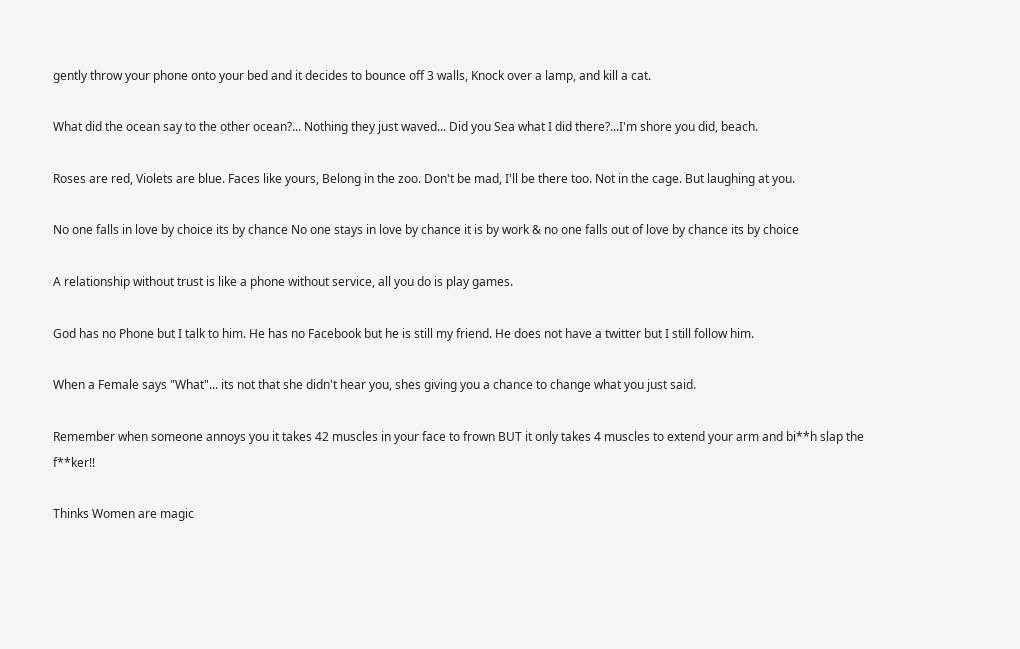gently throw your phone onto your bed and it decides to bounce off 3 walls, Knock over a lamp, and kill a cat.

What did the ocean say to the other ocean?... Nothing they just waved... Did you Sea what I did there?...I'm shore you did, beach.

Roses are red, Violets are blue. Faces like yours, Belong in the zoo. Don't be mad, I'll be there too. Not in the cage. But laughing at you.

No one falls in love by choice its by chance No one stays in love by chance it is by work & no one falls out of love by chance its by choice

A relationship without trust is like a phone without service, all you do is play games.

God has no Phone but I talk to him. He has no Facebook but he is still my friend. He does not have a twitter but I still follow him.

When a Female says "What"... its not that she didn't hear you, shes giving you a chance to change what you just said.

Remember when someone annoys you it takes 42 muscles in your face to frown BUT it only takes 4 muscles to extend your arm and bi**h slap the f**ker!!

Thinks Women are magic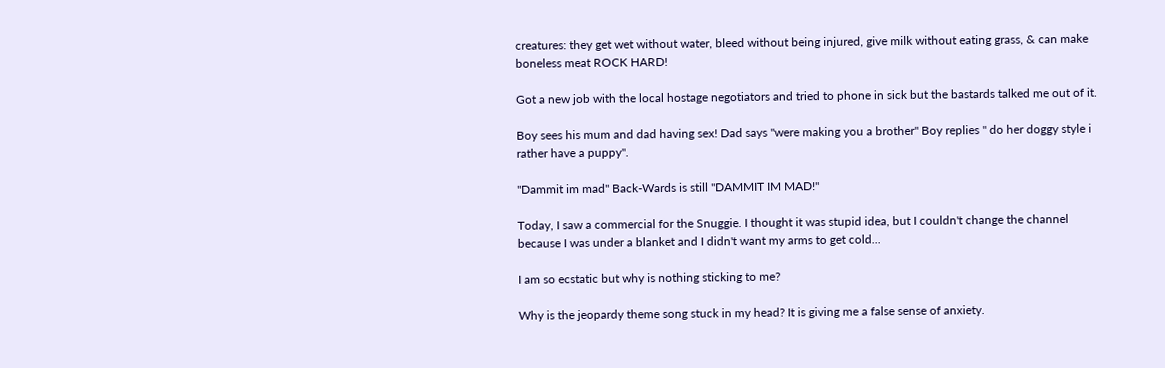creatures: they get wet without water, bleed without being injured, give milk without eating grass, & can make boneless meat ROCK HARD!

Got a new job with the local hostage negotiators and tried to phone in sick but the bastards talked me out of it.

Boy sees his mum and dad having sex! Dad says "were making you a brother" Boy replies " do her doggy style i rather have a puppy".

"Dammit im mad" Back-Wards is still "DAMMIT IM MAD!"

Today, I saw a commercial for the Snuggie. I thought it was stupid idea, but I couldn't change the channel because I was under a blanket and I didn't want my arms to get cold...

I am so ecstatic but why is nothing sticking to me?

Why is the jeopardy theme song stuck in my head? It is giving me a false sense of anxiety.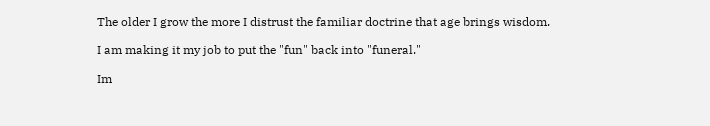The older I grow the more I distrust the familiar doctrine that age brings wisdom.

I am making it my job to put the "fun" back into "funeral."

Im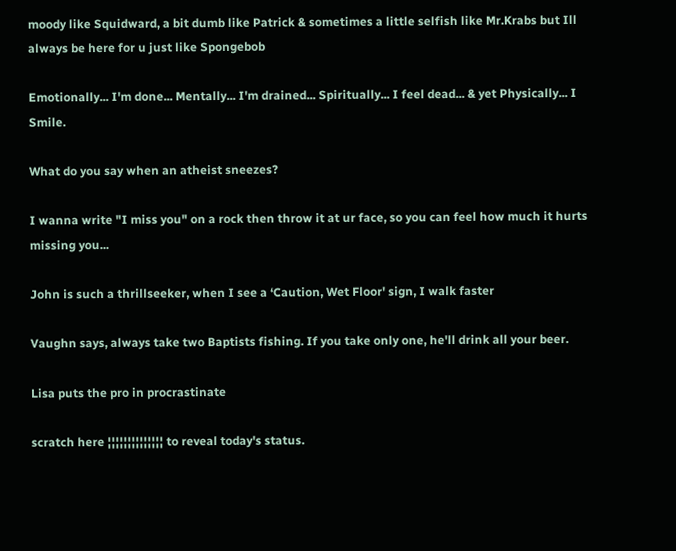moody like Squidward, a bit dumb like Patrick & sometimes a little selfish like Mr.Krabs but Ill always be here for u just like Spongebob

Emotionally... I'm done... Mentally... I'm drained... Spiritually... I feel dead... & yet Physically... I Smile.

What do you say when an atheist sneezes?

I wanna write "I miss you" on a rock then throw it at ur face, so you can feel how much it hurts missing you...

John is such a thrillseeker, when I see a ‘Caution, Wet Floor' sign, I walk faster

Vaughn says, always take two Baptists fishing. If you take only one, he'll drink all your beer.

Lisa puts the pro in procrastinate

scratch here ¦¦¦¦¦¦¦¦¦¦¦¦¦¦ to reveal today's status.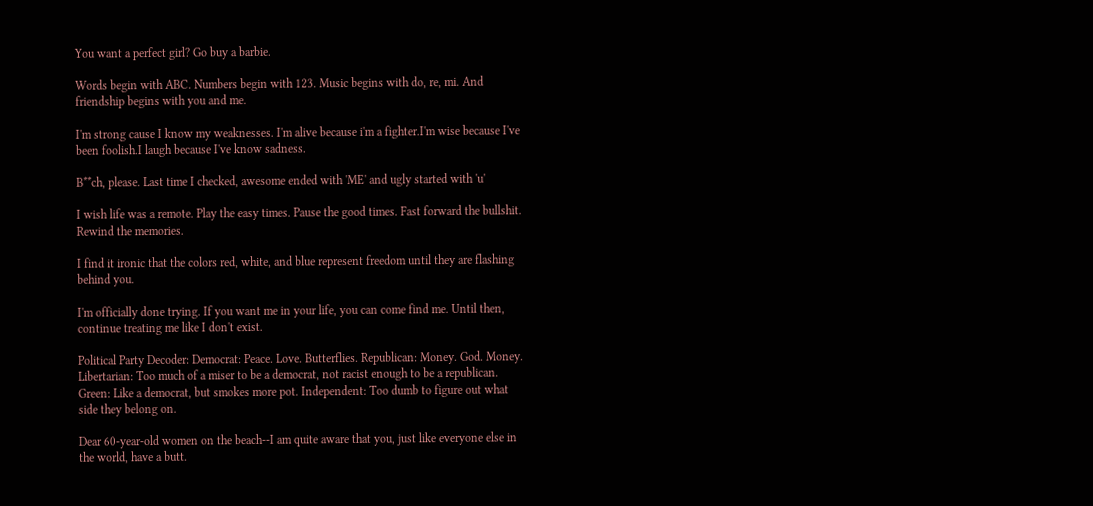You want a perfect girl? Go buy a barbie.

Words begin with ABC. Numbers begin with 123. Music begins with do, re, mi. And friendship begins with you and me.

I'm strong cause I know my weaknesses. I'm alive because i'm a fighter.I'm wise because I've been foolish.I laugh because I've know sadness.

B**ch, please. Last time I checked, awesome ended with 'ME' and ugly started with 'u'

I wish life was a remote. Play the easy times. Pause the good times. Fast forward the bullshit. Rewind the memories.

I find it ironic that the colors red, white, and blue represent freedom until they are flashing behind you.

I'm officially done trying. If you want me in your life, you can come find me. Until then, continue treating me like I don't exist.

Political Party Decoder: Democrat: Peace. Love. Butterflies. Republican: Money. God. Money. Libertarian: Too much of a miser to be a democrat, not racist enough to be a republican. Green: Like a democrat, but smokes more pot. Independent: Too dumb to figure out what side they belong on.

Dear 60-year-old women on the beach--I am quite aware that you, just like everyone else in the world, have a butt.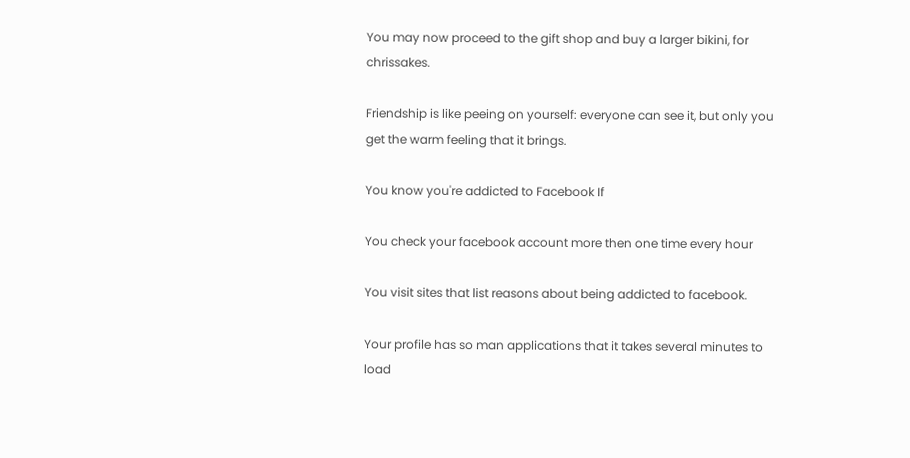You may now proceed to the gift shop and buy a larger bikini, for chrissakes.

Friendship is like peeing on yourself: everyone can see it, but only you get the warm feeling that it brings.

You know you're addicted to Facebook If

You check your facebook account more then one time every hour

You visit sites that list reasons about being addicted to facebook.

Your profile has so man applications that it takes several minutes to load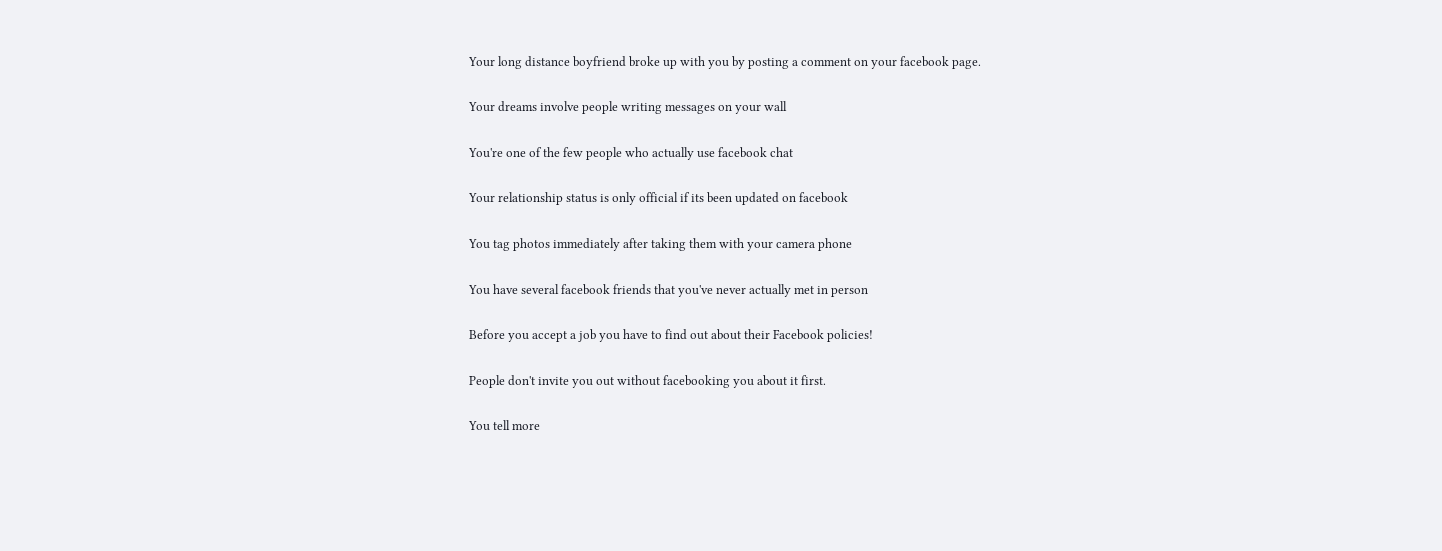Your long distance boyfriend broke up with you by posting a comment on your facebook page.

Your dreams involve people writing messages on your wall

You're one of the few people who actually use facebook chat

Your relationship status is only official if its been updated on facebook

You tag photos immediately after taking them with your camera phone

You have several facebook friends that you've never actually met in person

Before you accept a job you have to find out about their Facebook policies!

People don't invite you out without facebooking you about it first.

You tell more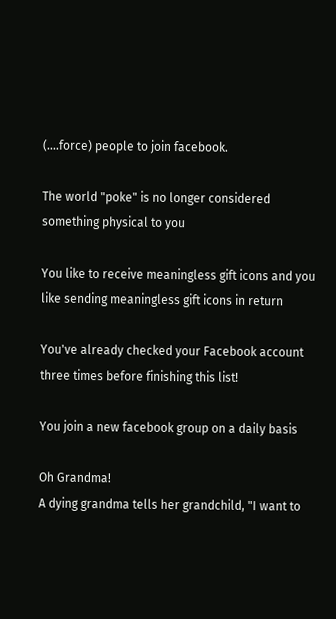(....force) people to join facebook.

The world "poke" is no longer considered something physical to you

You like to receive meaningless gift icons and you like sending meaningless gift icons in return

You've already checked your Facebook account three times before finishing this list!

You join a new facebook group on a daily basis

Oh Grandma!
A dying grandma tells her grandchild, "I want to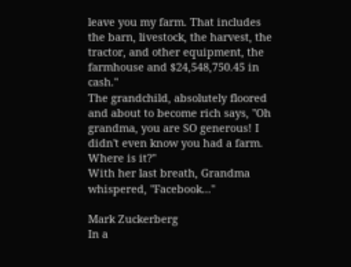leave you my farm. That includes the barn, livestock, the harvest, the tractor, and other equipment, the farmhouse and $24,548,750.45 in cash."
The grandchild, absolutely floored and about to become rich says, "Oh grandma, you are SO generous! I didn't even know you had a farm. Where is it?"
With her last breath, Grandma whispered, "Facebook..."

Mark Zuckerberg
In a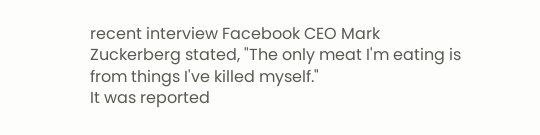recent interview Facebook CEO Mark Zuckerberg stated, "The only meat I'm eating is from things I've killed myself."
It was reported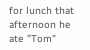for lunch that afternoon he ate "Tom"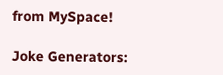from MySpace!

Joke Generators: